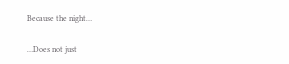Because the night…

…Does not just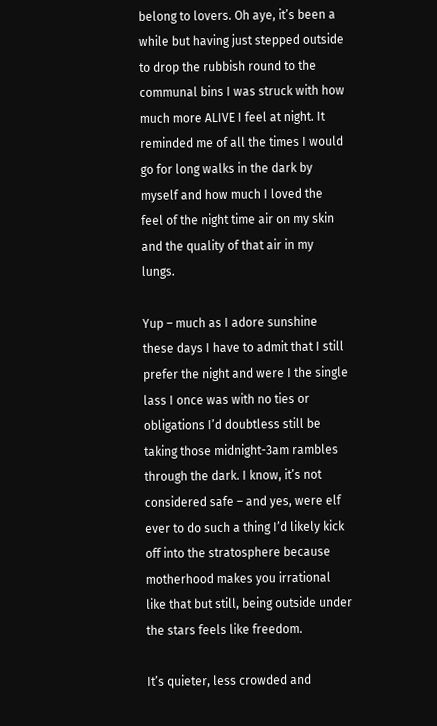belong to lovers. Oh aye, it’s been a while but having just stepped outside to drop the rubbish round to the communal bins I was struck with how much more ALIVE I feel at night. It reminded me of all the times I would go for long walks in the dark by myself and how much I loved the feel of the night time air on my skin and the quality of that air in my lungs.

Yup – much as I adore sunshine these days I have to admit that I still prefer the night and were I the single lass I once was with no ties or obligations I’d doubtless still be taking those midnight-3am rambles through the dark. I know, it’s not considered safe – and yes, were elf ever to do such a thing I’d likely kick off into the stratosphere because motherhood makes you irrational like that but still, being outside under the stars feels like freedom.

It’s quieter, less crowded and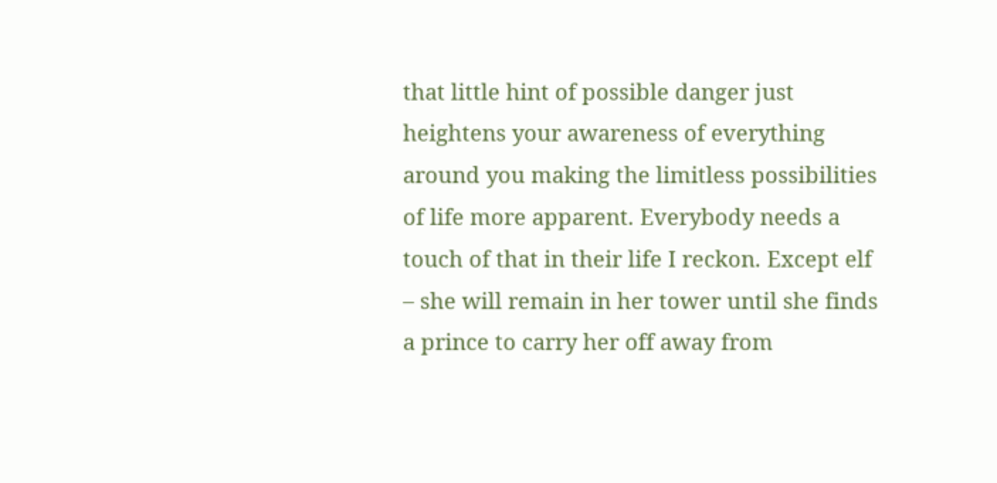that little hint of possible danger just heightens your awareness of everything around you making the limitless possibilities of life more apparent. Everybody needs a touch of that in their life I reckon. Except elf – she will remain in her tower until she finds a prince to carry her off away from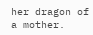her dragon of a mother.